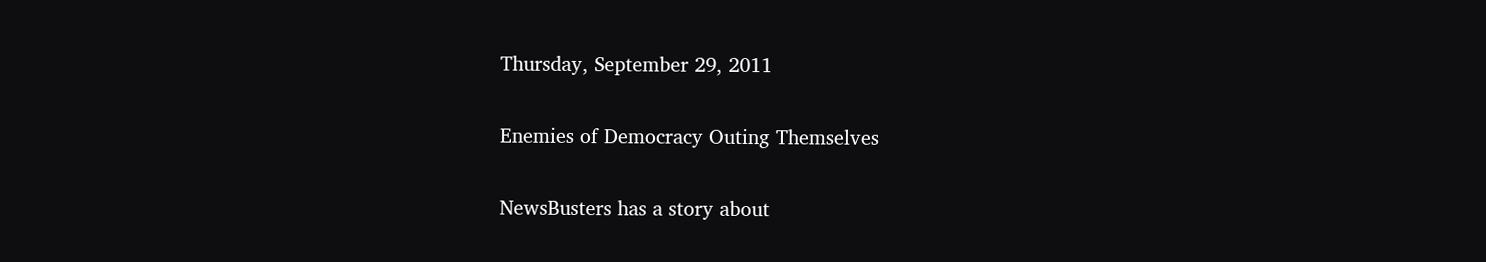Thursday, September 29, 2011

Enemies of Democracy Outing Themselves

NewsBusters has a story about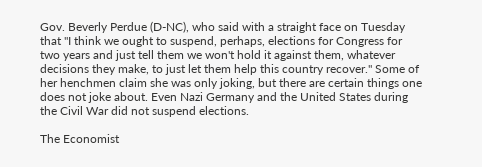Gov. Beverly Perdue (D-NC), who said with a straight face on Tuesday that "I think we ought to suspend, perhaps, elections for Congress for two years and just tell them we won't hold it against them, whatever decisions they make, to just let them help this country recover." Some of her henchmen claim she was only joking, but there are certain things one does not joke about. Even Nazi Germany and the United States during the Civil War did not suspend elections.

The Economist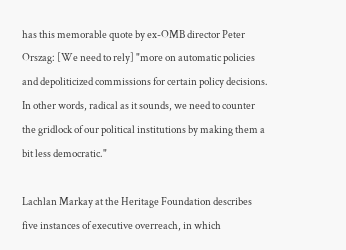has this memorable quote by ex-OMB director Peter Orszag: [We need to rely] "more on automatic policies and depoliticized commissions for certain policy decisions. In other words, radical as it sounds, we need to counter the gridlock of our political institutions by making them a bit less democratic."

Lachlan Markay at the Heritage Foundation describes five instances of executive overreach, in which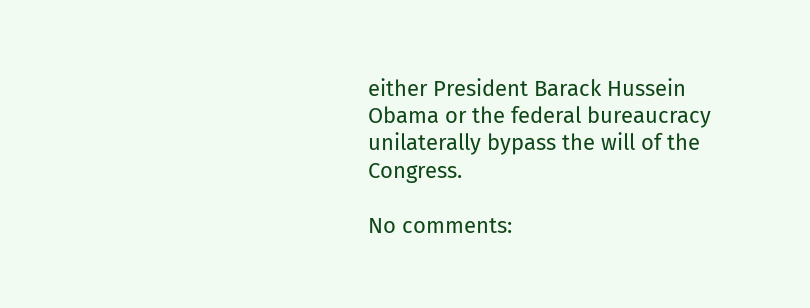either President Barack Hussein Obama or the federal bureaucracy unilaterally bypass the will of the Congress.

No comments: